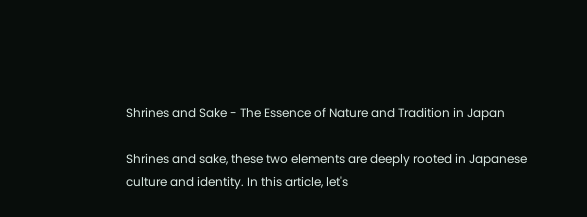Shrines and Sake - The Essence of Nature and Tradition in Japan

Shrines and sake, these two elements are deeply rooted in Japanese culture and identity. In this article, let's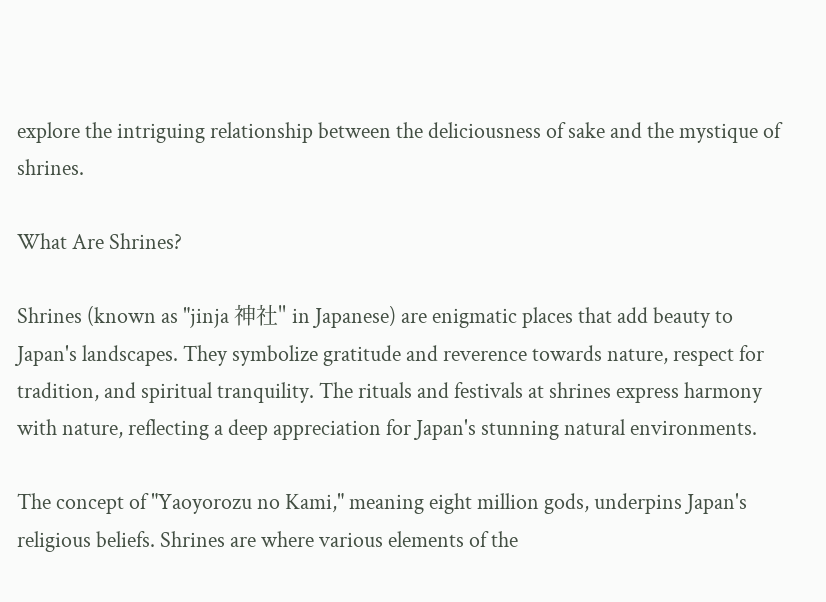explore the intriguing relationship between the deliciousness of sake and the mystique of shrines.

What Are Shrines?

Shrines (known as "jinja 神社" in Japanese) are enigmatic places that add beauty to Japan's landscapes. They symbolize gratitude and reverence towards nature, respect for tradition, and spiritual tranquility. The rituals and festivals at shrines express harmony with nature, reflecting a deep appreciation for Japan's stunning natural environments.

The concept of "Yaoyorozu no Kami," meaning eight million gods, underpins Japan's religious beliefs. Shrines are where various elements of the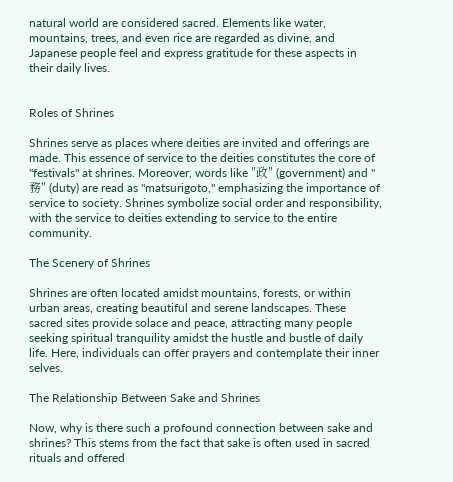natural world are considered sacred. Elements like water, mountains, trees, and even rice are regarded as divine, and Japanese people feel and express gratitude for these aspects in their daily lives.


Roles of Shrines

Shrines serve as places where deities are invited and offerings are made. This essence of service to the deities constitutes the core of "festivals" at shrines. Moreover, words like "政" (government) and "務" (duty) are read as "matsurigoto," emphasizing the importance of service to society. Shrines symbolize social order and responsibility, with the service to deities extending to service to the entire community.

The Scenery of Shrines

Shrines are often located amidst mountains, forests, or within urban areas, creating beautiful and serene landscapes. These sacred sites provide solace and peace, attracting many people seeking spiritual tranquility amidst the hustle and bustle of daily life. Here, individuals can offer prayers and contemplate their inner selves.

The Relationship Between Sake and Shrines

Now, why is there such a profound connection between sake and shrines? This stems from the fact that sake is often used in sacred rituals and offered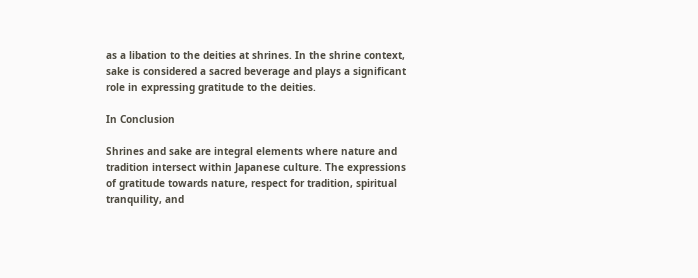as a libation to the deities at shrines. In the shrine context, sake is considered a sacred beverage and plays a significant role in expressing gratitude to the deities.

In Conclusion

Shrines and sake are integral elements where nature and tradition intersect within Japanese culture. The expressions of gratitude towards nature, respect for tradition, spiritual tranquility, and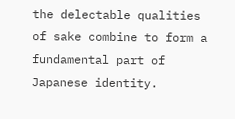the delectable qualities of sake combine to form a fundamental part of Japanese identity.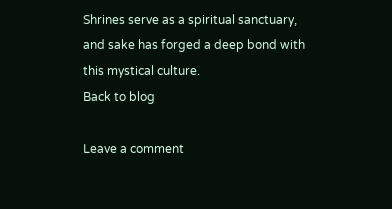Shrines serve as a spiritual sanctuary, and sake has forged a deep bond with this mystical culture.
Back to blog

Leave a comment